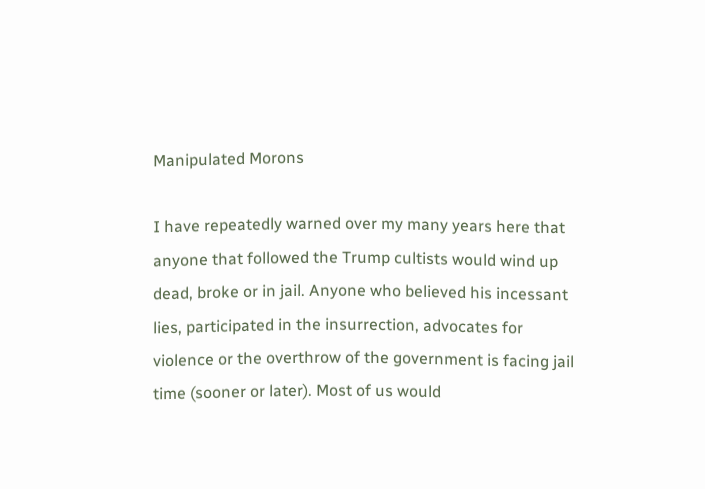Manipulated Morons

I have repeatedly warned over my many years here that anyone that followed the Trump cultists would wind up dead, broke or in jail. Anyone who believed his incessant lies, participated in the insurrection, advocates for violence or the overthrow of the government is facing jail time (sooner or later). Most of us would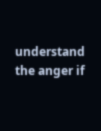understand the anger if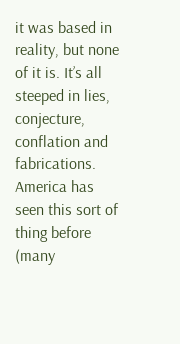it was based in reality, but none of it is. It’s all steeped in lies, conjecture, conflation and fabrications. America has seen this sort of thing before (many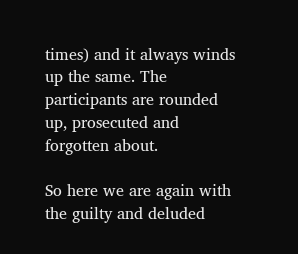times) and it always winds up the same. The participants are rounded up, prosecuted and forgotten about.

So here we are again with the guilty and deluded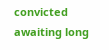convicted awaiting long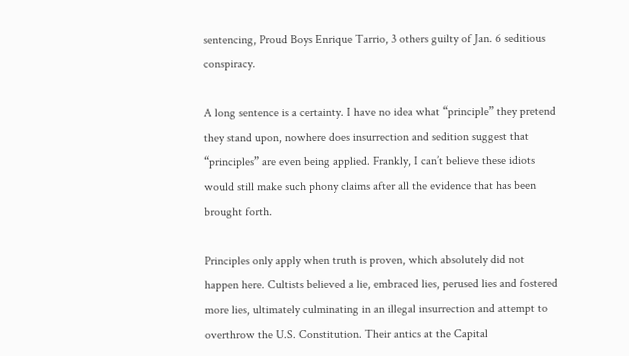sentencing, Proud Boys Enrique Tarrio, 3 others guilty of Jan. 6 seditious conspiracy.

A long sentence is a certainty. I have no idea what “principle” they pretend they stand upon, nowhere does insurrection and sedition suggest that “principles” are even being applied. Frankly, I can’t believe these idiots would still make such phony claims after all the evidence that has been brought forth.

Principles only apply when truth is proven, which absolutely did not happen here. Cultists believed a lie, embraced lies, perused lies and fostered more lies, ultimately culminating in an illegal insurrection and attempt to overthrow the U.S. Constitution. Their antics at the Capital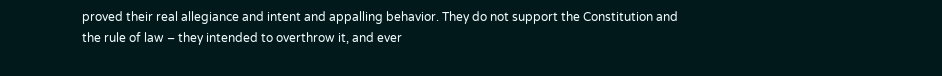proved their real allegiance and intent and appalling behavior. They do not support the Constitution and the rule of law – they intended to overthrow it, and ever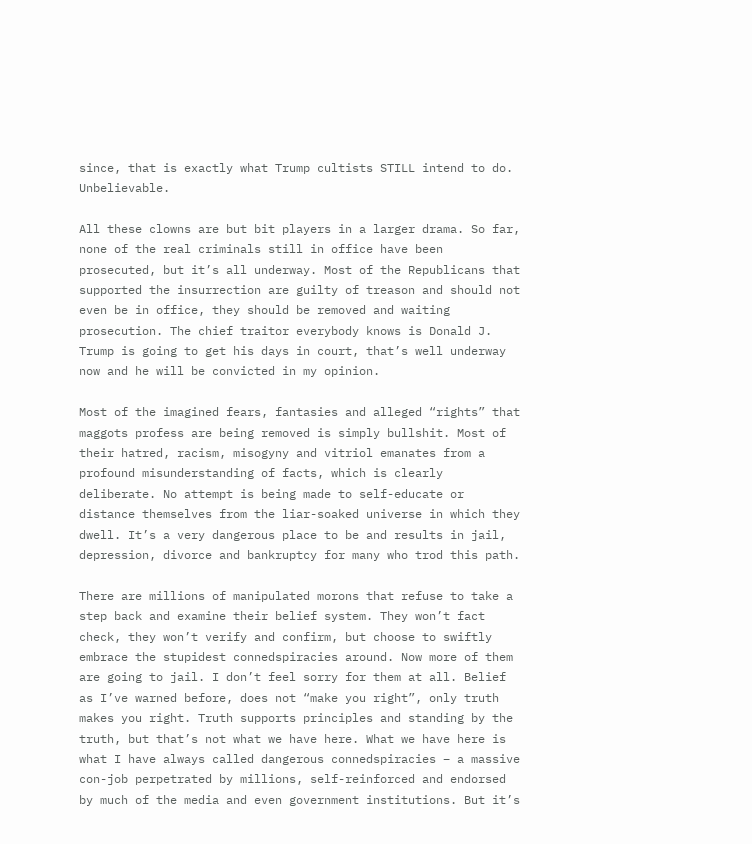since, that is exactly what Trump cultists STILL intend to do. Unbelievable.

All these clowns are but bit players in a larger drama. So far, none of the real criminals still in office have been prosecuted, but it’s all underway. Most of the Republicans that supported the insurrection are guilty of treason and should not even be in office, they should be removed and waiting prosecution. The chief traitor everybody knows is Donald J. Trump is going to get his days in court, that’s well underway now and he will be convicted in my opinion.

Most of the imagined fears, fantasies and alleged “rights” that maggots profess are being removed is simply bullshit. Most of their hatred, racism, misogyny and vitriol emanates from a profound misunderstanding of facts, which is clearly deliberate. No attempt is being made to self-educate or distance themselves from the liar-soaked universe in which they dwell. It’s a very dangerous place to be and results in jail, depression, divorce and bankruptcy for many who trod this path.

There are millions of manipulated morons that refuse to take a step back and examine their belief system. They won’t fact check, they won’t verify and confirm, but choose to swiftly embrace the stupidest connedspiracies around. Now more of them are going to jail. I don’t feel sorry for them at all. Belief as I’ve warned before, does not “make you right”, only truth makes you right. Truth supports principles and standing by the truth, but that’s not what we have here. What we have here is what I have always called dangerous connedspiracies – a massive con-job perpetrated by millions, self-reinforced and endorsed by much of the media and even government institutions. But it’s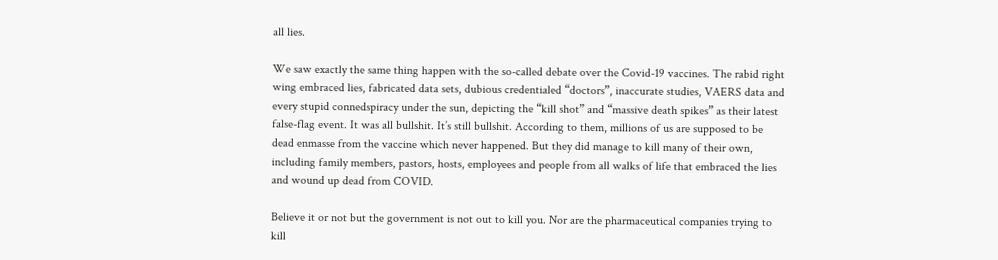all lies.

We saw exactly the same thing happen with the so-called debate over the Covid-19 vaccines. The rabid right wing embraced lies, fabricated data sets, dubious credentialed “doctors”, inaccurate studies, VAERS data and every stupid connedspiracy under the sun, depicting the “kill shot” and “massive death spikes” as their latest false-flag event. It was all bullshit. It’s still bullshit. According to them, millions of us are supposed to be dead enmasse from the vaccine which never happened. But they did manage to kill many of their own, including family members, pastors, hosts, employees and people from all walks of life that embraced the lies and wound up dead from COVID.

Believe it or not but the government is not out to kill you. Nor are the pharmaceutical companies trying to kill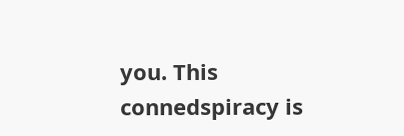you. This connedspiracy is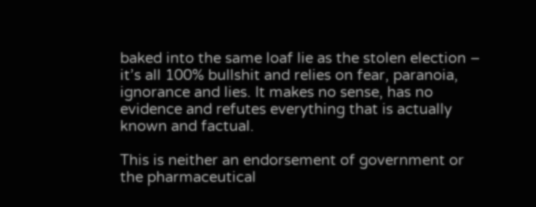baked into the same loaf lie as the stolen election – it’s all 100% bullshit and relies on fear, paranoia, ignorance and lies. It makes no sense, has no evidence and refutes everything that is actually known and factual.

This is neither an endorsement of government or the pharmaceutical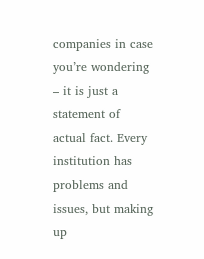companies in case you’re wondering – it is just a statement of actual fact. Every institution has problems and issues, but making up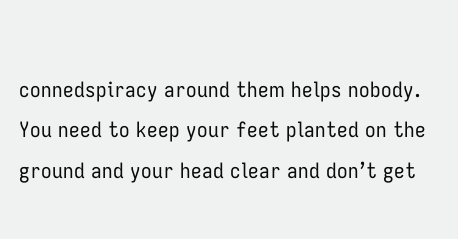connedspiracy around them helps nobody. You need to keep your feet planted on the ground and your head clear and don’t get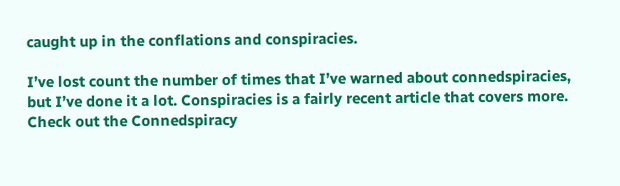caught up in the conflations and conspiracies.

I’ve lost count the number of times that I’ve warned about connedspiracies, but I’ve done it a lot. Conspiracies is a fairly recent article that covers more. Check out the Connedspiracy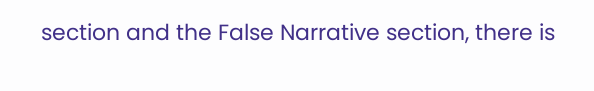section and the False Narrative section, there is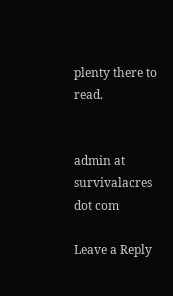plenty there to read.


admin at survivalacres dot com

Leave a Reply